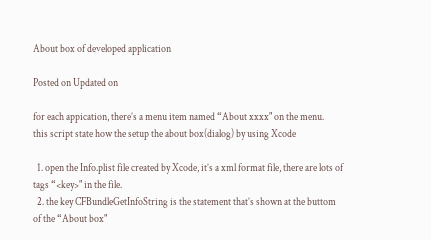About box of developed application

Posted on Updated on

for each appication, there’s a menu item named “About xxxx" on the menu.
this script state how the setup the about box(dialog) by using Xcode

  1. open the Info.plist file created by Xcode, it’s a xml format file, there are lots of tags “<key>" in the file.
  2. the key CFBundleGetInfoString is the statement that’s shown at the buttom of the “About box"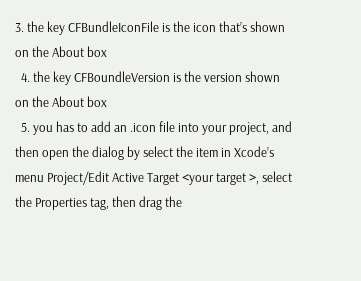3. the key CFBundleIconFile is the icon that’s shown on the About box
  4. the key CFBoundleVersion is the version shown on the About box
  5. you has to add an .icon file into your project, and then open the dialog by select the item in Xcode’s menu Project/Edit Active Target <your target >, select the Properties tag, then drag the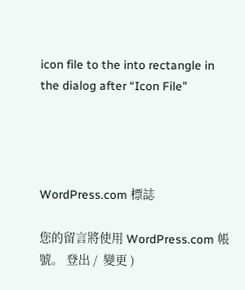icon file to the into rectangle in the dialog after “Icon File"




WordPress.com 標誌

您的留言將使用 WordPress.com 帳號。 登出 /  變更 )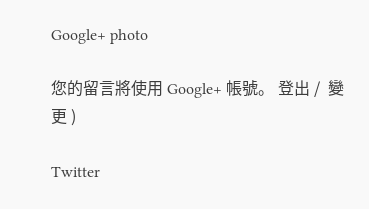Google+ photo

您的留言將使用 Google+ 帳號。 登出 /  變更 )

Twitter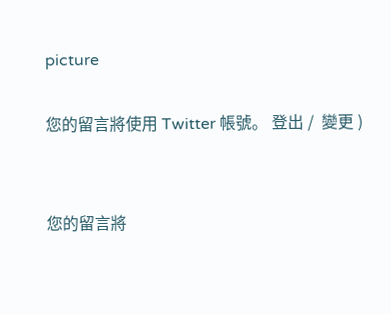picture

您的留言將使用 Twitter 帳號。 登出 /  變更 )


您的留言將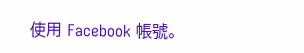使用 Facebook 帳號。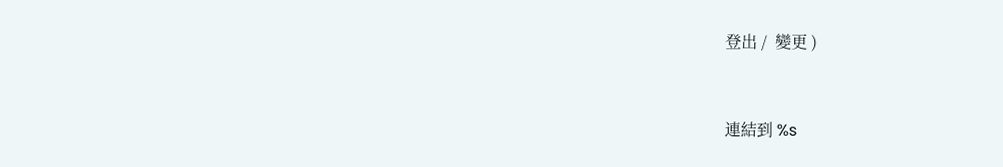登出 /  變更 )


連結到 %s